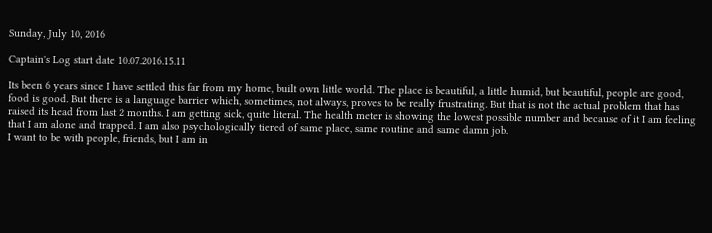Sunday, July 10, 2016

Captain's Log start date 10.07.2016.15.11

Its been 6 years since I have settled this far from my home, built own little world. The place is beautiful, a little humid, but beautiful, people are good, food is good. But there is a language barrier which, sometimes, not always, proves to be really frustrating. But that is not the actual problem that has raised its head from last 2 months. I am getting sick, quite literal. The health meter is showing the lowest possible number and because of it I am feeling that I am alone and trapped. I am also psychologically tiered of same place, same routine and same damn job.
I want to be with people, friends, but I am in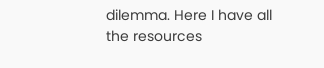dilemma. Here I have all the resources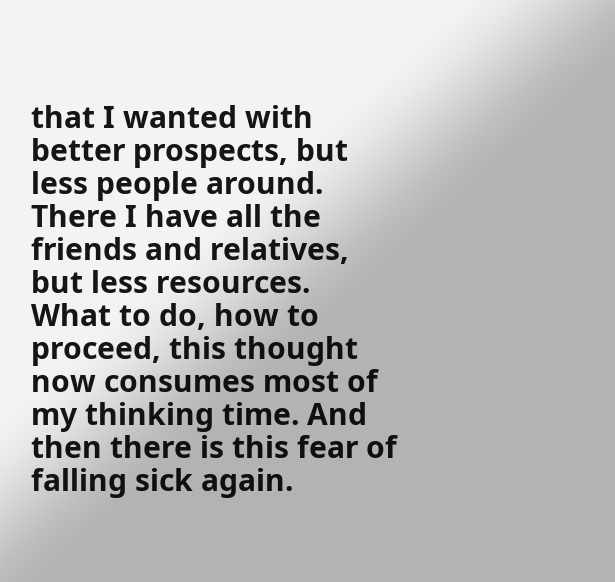that I wanted with better prospects, but less people around.
There I have all the friends and relatives, but less resources.
What to do, how to proceed, this thought now consumes most of my thinking time. And then there is this fear of falling sick again.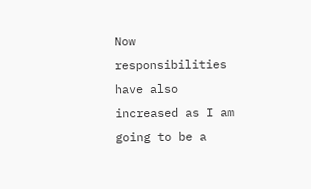Now responsibilities have also increased as I am going to be a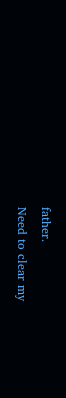father.
Need to clear my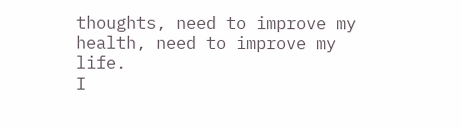thoughts, need to improve my health, need to improve my life.
I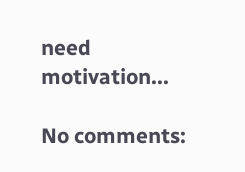need motivation...

No comments: